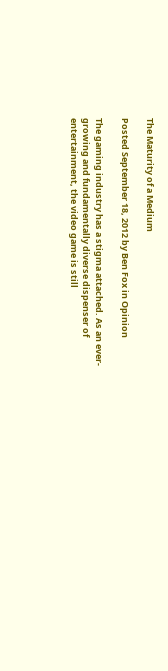The Maturity of a Medium

Posted September 18, 2012 by Ben Fox in Opinion

The gaming industry has a stigma attached. As an ever-growing and fundamentally diverse dispenser of entertainment, the video game is still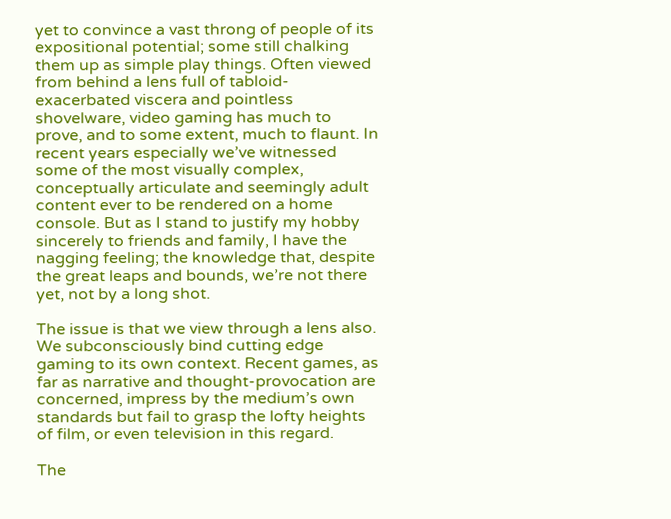yet to convince a vast throng of people of its expositional potential; some still chalking them up as simple play things. Often viewed from behind a lens full of tabloid-exacerbated viscera and pointless shovelware, video gaming has much to prove, and to some extent, much to flaunt. In recent years especially we’ve witnessed some of the most visually complex, conceptually articulate and seemingly adult content ever to be rendered on a home console. But as I stand to justify my hobby sincerely to friends and family, I have the nagging feeling; the knowledge that, despite the great leaps and bounds, we’re not there yet, not by a long shot.

The issue is that we view through a lens also. We subconsciously bind cutting edge gaming to its own context. Recent games, as far as narrative and thought-provocation are concerned, impress by the medium’s own standards but fail to grasp the lofty heights of film, or even television in this regard.

The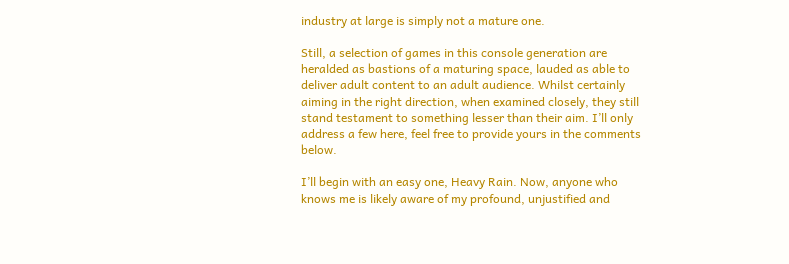industry at large is simply not a mature one.

Still, a selection of games in this console generation are heralded as bastions of a maturing space, lauded as able to deliver adult content to an adult audience. Whilst certainly aiming in the right direction, when examined closely, they still stand testament to something lesser than their aim. I’ll only address a few here, feel free to provide yours in the comments below.

I’ll begin with an easy one, Heavy Rain. Now, anyone who knows me is likely aware of my profound, unjustified and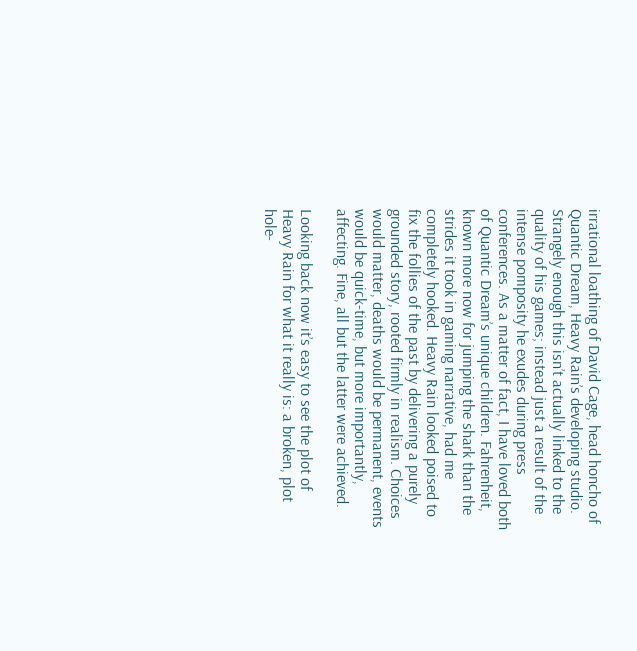irrational loathing of David Cage, head honcho of Quantic Dream, Heavy Rain’s developing studio. Strangely enough this isn’t actually linked to the quality of his games; instead just a result of the intense pomposity he exudes during press conferences. As a matter of fact, I have loved both of Quantic Dream’s unique children. Fahrenheit, known more now for jumping the shark than the strides it took in gaming narrative, had me completely hooked. Heavy Rain looked poised to fix the follies of the past by delivering a purely grounded story, rooted firmly in realism. Choices would matter, deaths would be permanent, events would be quick-time, but more importantly, affecting. Fine, all but the latter were achieved.

Looking back now it’s easy to see the plot of Heavy Rain for what it really is: a broken, plot hole-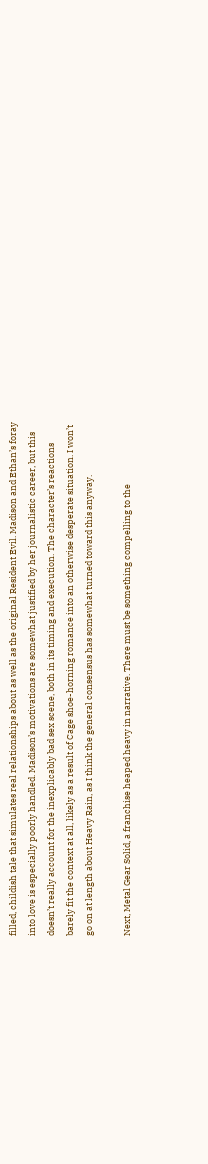filled, childish tale that simulates real relationships about as well as the original Resident Evil. Madison and Ethan’s foray into love is especially poorly handled. Madison’s motivations are somewhat justified by her journalistic career, but this doesn’t really account for the inexplicably bad sex scene, both in its timing and execution. The character’s reactions barely fit the context at all, likely as a result of Cage shoe-horning romance into an otherwise desperate situation. I won’t go on at length about Heavy Rain, as I think the general consensus has somewhat turned toward this anyway.

Next, Metal Gear Solid, a franchise heaped heavy in narrative. There must be something compelling to the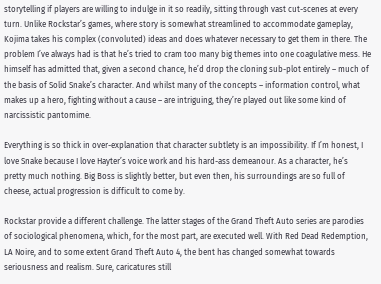storytelling if players are willing to indulge in it so readily, sitting through vast cut-scenes at every turn. Unlike Rockstar’s games, where story is somewhat streamlined to accommodate gameplay, Kojima takes his complex (convoluted) ideas and does whatever necessary to get them in there. The problem I’ve always had is that he’s tried to cram too many big themes into one coagulative mess. He himself has admitted that, given a second chance, he’d drop the cloning sub-plot entirely – much of the basis of Solid Snake’s character. And whilst many of the concepts – information control, what makes up a hero, fighting without a cause – are intriguing, they’re played out like some kind of narcissistic pantomime.

Everything is so thick in over-explanation that character subtlety is an impossibility. If I’m honest, I love Snake because I love Hayter’s voice work and his hard-ass demeanour. As a character, he’s pretty much nothing. Big Boss is slightly better, but even then, his surroundings are so full of cheese, actual progression is difficult to come by.

Rockstar provide a different challenge. The latter stages of the Grand Theft Auto series are parodies of sociological phenomena, which, for the most part, are executed well. With Red Dead Redemption, LA Noire, and to some extent Grand Theft Auto 4, the bent has changed somewhat towards seriousness and realism. Sure, caricatures still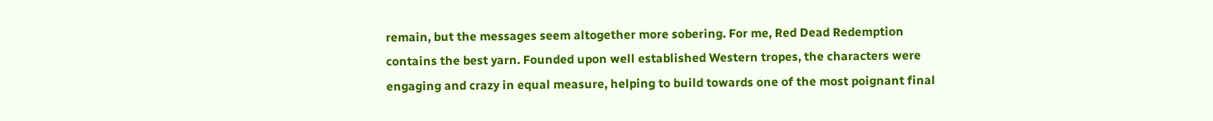remain, but the messages seem altogether more sobering. For me, Red Dead Redemption contains the best yarn. Founded upon well established Western tropes, the characters were engaging and crazy in equal measure, helping to build towards one of the most poignant final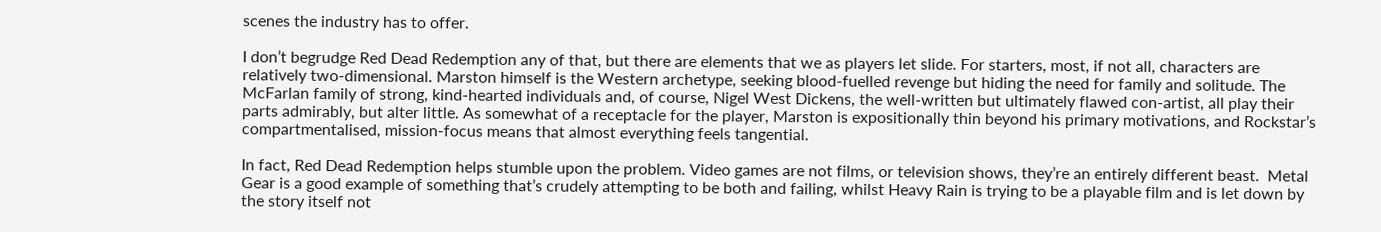scenes the industry has to offer.

I don’t begrudge Red Dead Redemption any of that, but there are elements that we as players let slide. For starters, most, if not all, characters are relatively two-dimensional. Marston himself is the Western archetype, seeking blood-fuelled revenge but hiding the need for family and solitude. The McFarlan family of strong, kind-hearted individuals and, of course, Nigel West Dickens, the well-written but ultimately flawed con-artist, all play their parts admirably, but alter little. As somewhat of a receptacle for the player, Marston is expositionally thin beyond his primary motivations, and Rockstar’s compartmentalised, mission-focus means that almost everything feels tangential.

In fact, Red Dead Redemption helps stumble upon the problem. Video games are not films, or television shows, they’re an entirely different beast.  Metal Gear is a good example of something that’s crudely attempting to be both and failing, whilst Heavy Rain is trying to be a playable film and is let down by the story itself not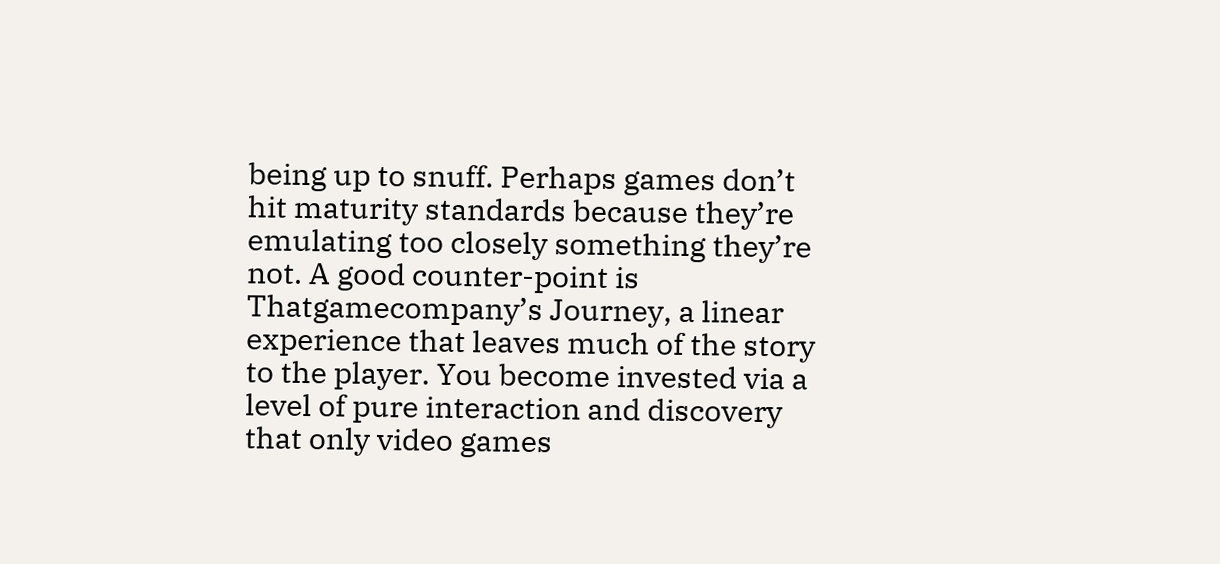being up to snuff. Perhaps games don’t hit maturity standards because they’re emulating too closely something they’re not. A good counter-point is Thatgamecompany’s Journey, a linear experience that leaves much of the story to the player. You become invested via a level of pure interaction and discovery that only video games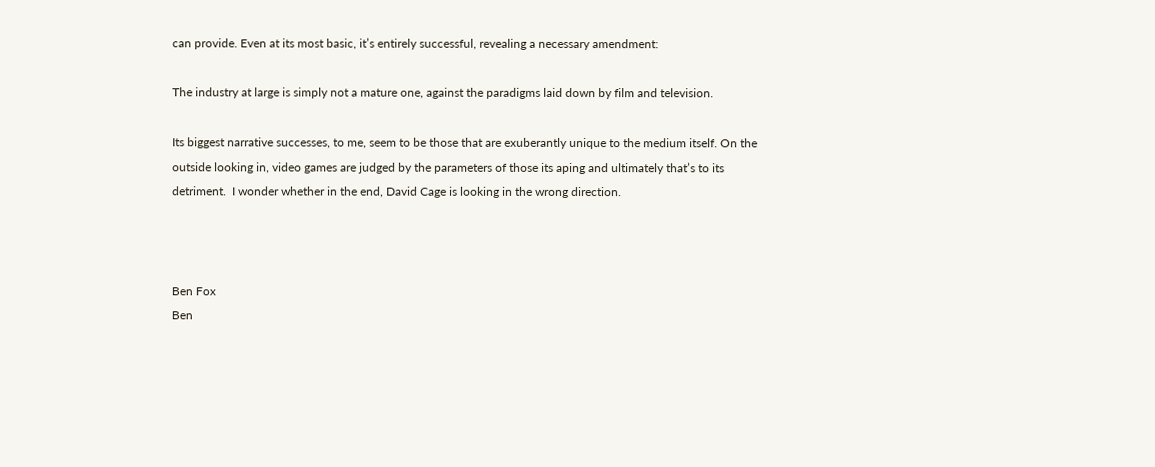can provide. Even at its most basic, it’s entirely successful, revealing a necessary amendment:

The industry at large is simply not a mature one, against the paradigms laid down by film and television.

Its biggest narrative successes, to me, seem to be those that are exuberantly unique to the medium itself. On the outside looking in, video games are judged by the parameters of those its aping and ultimately that’s to its detriment.  I wonder whether in the end, David Cage is looking in the wrong direction.



Ben Fox
Ben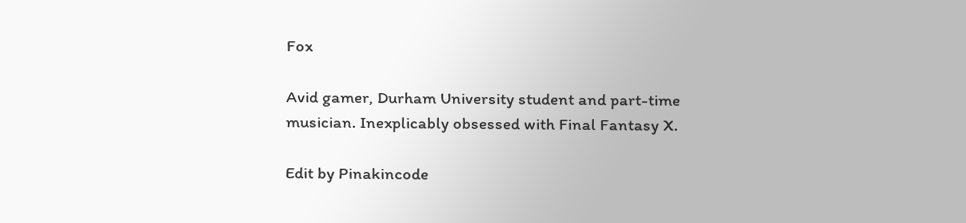Fox

Avid gamer, Durham University student and part-time musician. Inexplicably obsessed with Final Fantasy X.

Edit by Pinakincode